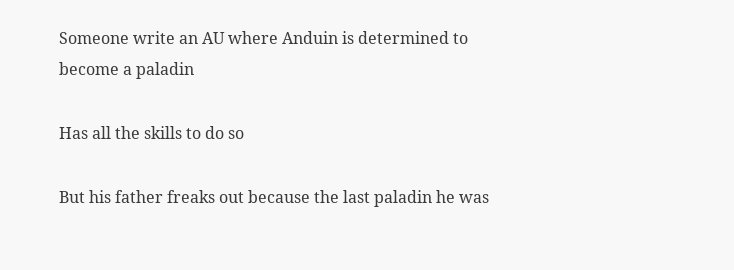Someone write an AU where Anduin is determined to become a paladin

Has all the skills to do so

But his father freaks out because the last paladin he was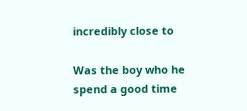incredibly close to

Was the boy who he spend a good time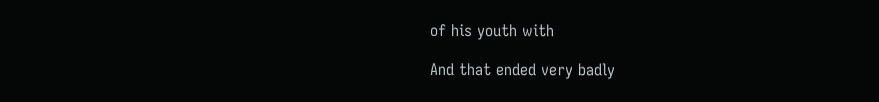of his youth with

And that ended very badly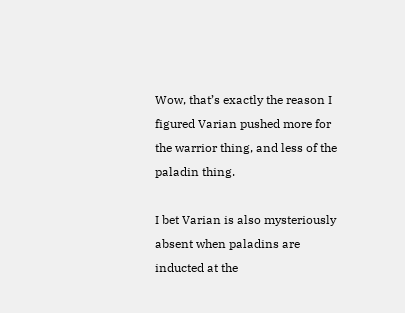Wow, that’s exactly the reason I figured Varian pushed more for the warrior thing, and less of the paladin thing.

I bet Varian is also mysteriously absent when paladins are inducted at the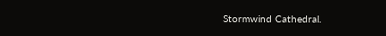Stormwind Cathedral.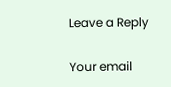Leave a Reply

Your email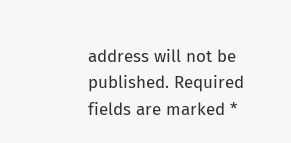address will not be published. Required fields are marked *